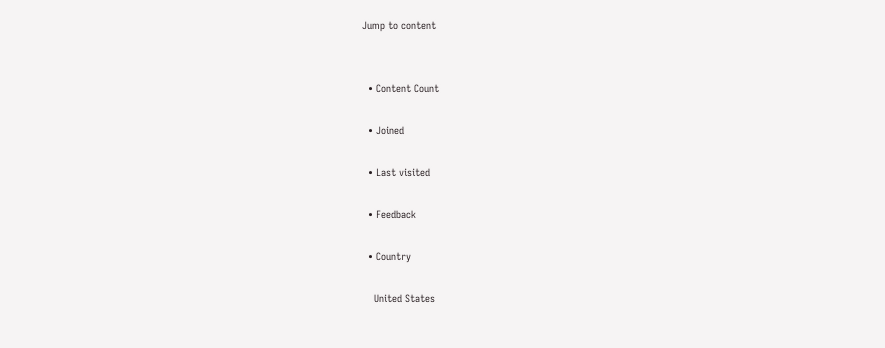Jump to content


  • Content Count

  • Joined

  • Last visited

  • Feedback

  • Country

    United States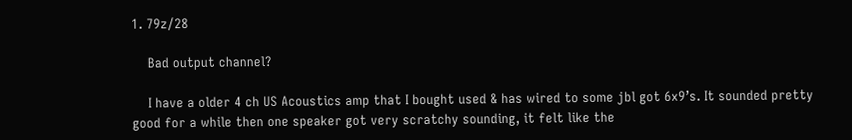1. 79z/28

    Bad output channel?

    I have a older 4 ch US Acoustics amp that I bought used & has wired to some jbl got 6x9’s. It sounded pretty good for a while then one speaker got very scratchy sounding, it felt like the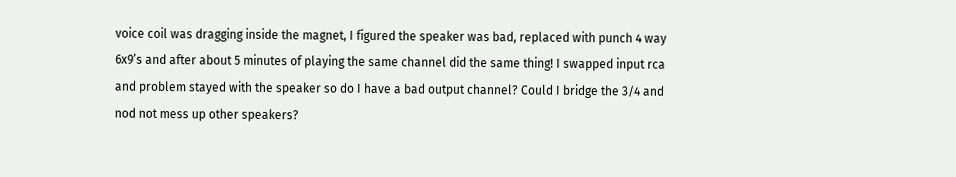voice coil was dragging inside the magnet, I figured the speaker was bad, replaced with punch 4 way 6x9’s and after about 5 minutes of playing the same channel did the same thing! I swapped input rca and problem stayed with the speaker so do I have a bad output channel? Could I bridge the 3/4 and nod not mess up other speakers?